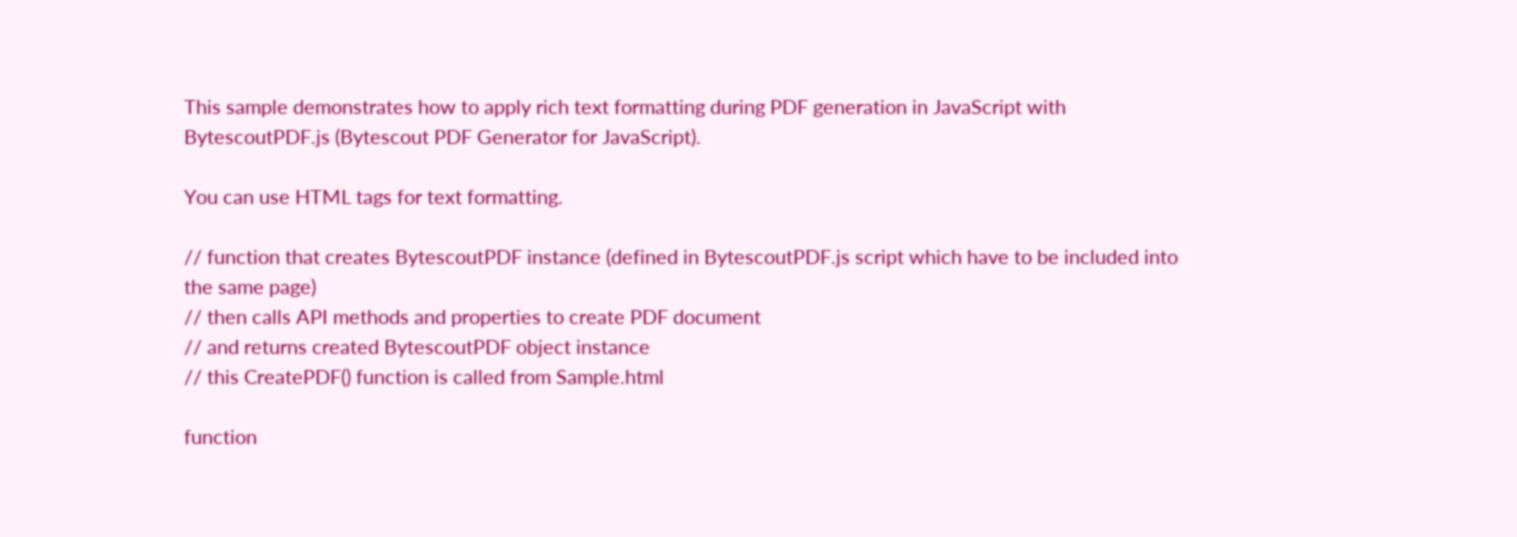This sample demonstrates how to apply rich text formatting during PDF generation in JavaScript with BytescoutPDF.js (Bytescout PDF Generator for JavaScript).

You can use HTML tags for text formatting.

// function that creates BytescoutPDF instance (defined in BytescoutPDF.js script which have to be included into the same page)
// then calls API methods and properties to create PDF document
// and returns created BytescoutPDF object instance
// this CreatePDF() function is called from Sample.html

function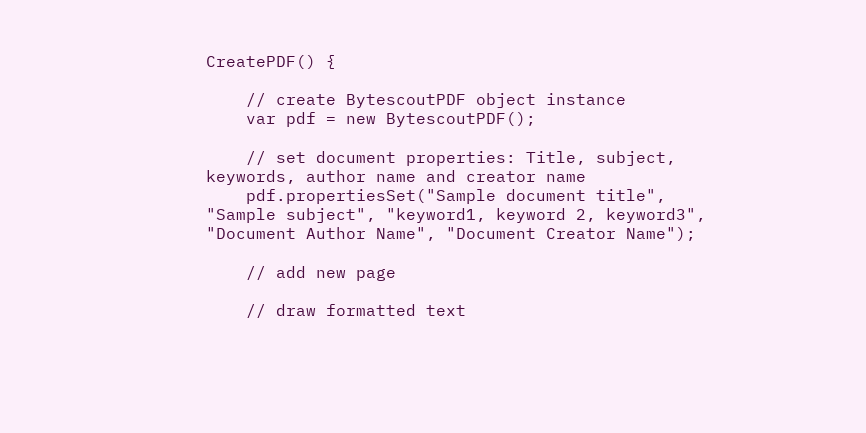CreatePDF() {

    // create BytescoutPDF object instance
    var pdf = new BytescoutPDF();

    // set document properties: Title, subject, keywords, author name and creator name
    pdf.propertiesSet("Sample document title", "Sample subject", "keyword1, keyword 2, keyword3", "Document Author Name", "Document Creator Name");

    // add new page

    // draw formatted text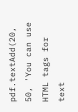pdf.textAdd(20, 50, 'You can use HTML tags for text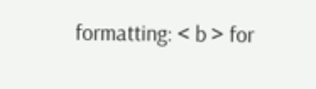formatting: < b > for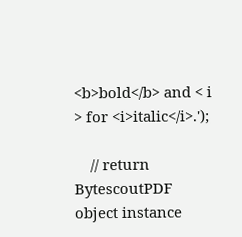<b>bold</b> and < i > for <i>italic</i>.');

    // return BytescoutPDF object instance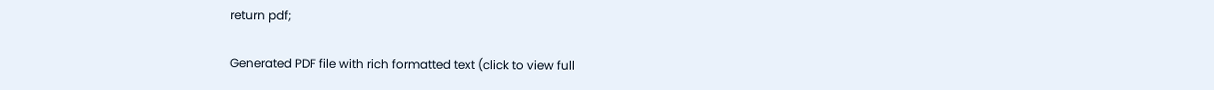return pdf;

Generated PDF file with rich formatted text (click to view full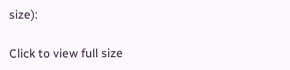size):

Click to view full size